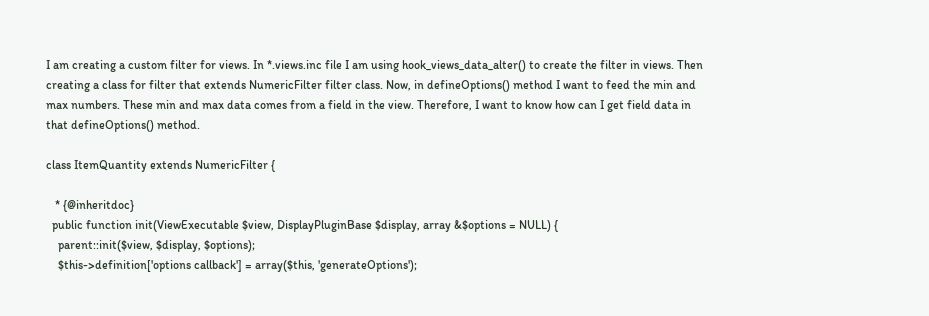I am creating a custom filter for views. In *.views.inc file I am using hook_views_data_alter() to create the filter in views. Then creating a class for filter that extends NumericFilter filter class. Now, in defineOptions() method I want to feed the min and max numbers. These min and max data comes from a field in the view. Therefore, I want to know how can I get field data in that defineOptions() method.

class ItemQuantity extends NumericFilter {

   * {@inheritdoc}
  public function init(ViewExecutable $view, DisplayPluginBase $display, array &$options = NULL) {
    parent::init($view, $display, $options);
    $this->definition['options callback'] = array($this, 'generateOptions');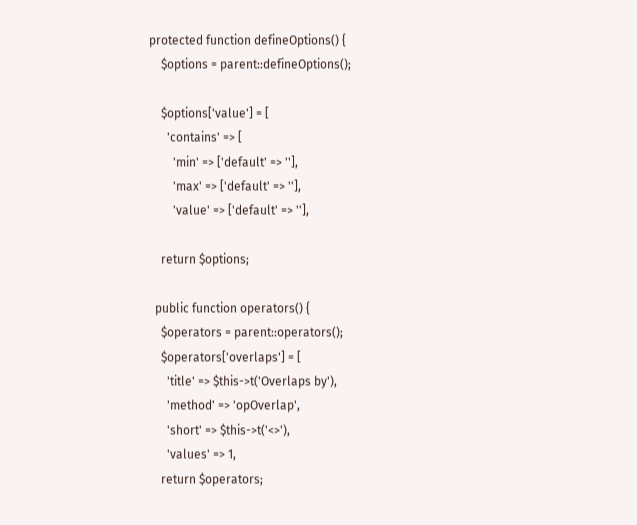protected function defineOptions() {
    $options = parent::defineOptions();

    $options['value'] = [
      'contains' => [
        'min' => ['default' => ''],
        'max' => ['default' => ''],
        'value' => ['default' => ''],

    return $options;

  public function operators() {
    $operators = parent::operators();
    $operators['overlaps'] = [
      'title' => $this->t('Overlaps by'),
      'method' => 'opOverlap',
      'short' => $this->t('<>'),
      'values' => 1,
    return $operators;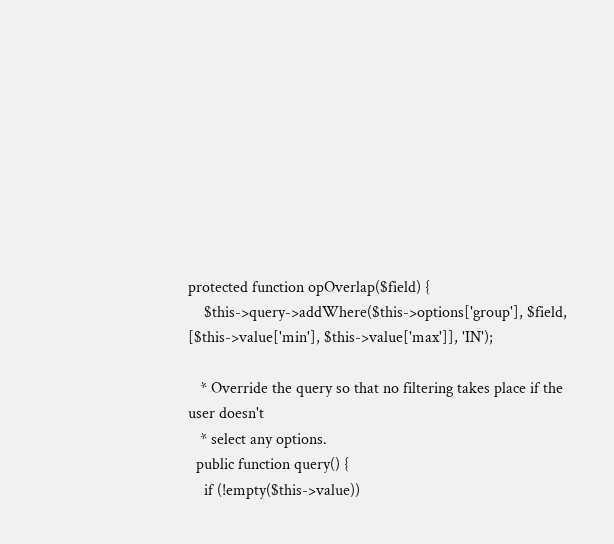protected function opOverlap($field) {
    $this->query->addWhere($this->options['group'], $field, [$this->value['min'], $this->value['max']], 'IN');

   * Override the query so that no filtering takes place if the user doesn't
   * select any options.
  public function query() {
    if (!empty($this->value))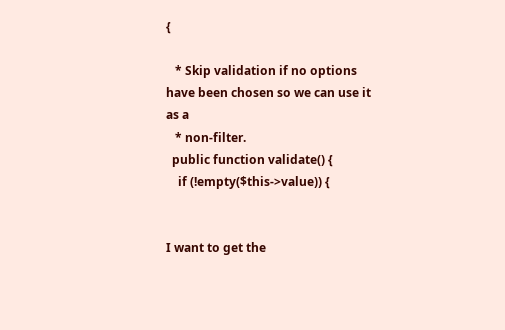{

   * Skip validation if no options have been chosen so we can use it as a
   * non-filter.
  public function validate() {
    if (!empty($this->value)) {


I want to get the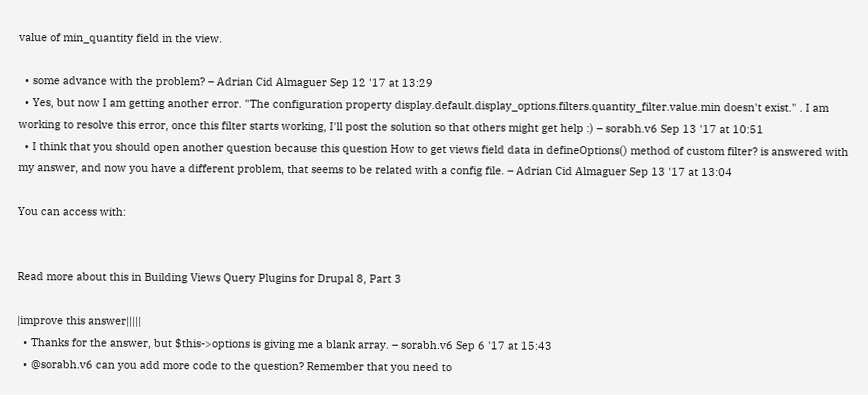value of min_quantity field in the view.

  • some advance with the problem? – Adrian Cid Almaguer Sep 12 '17 at 13:29
  • Yes, but now I am getting another error. "The configuration property display.default.display_options.filters.quantity_filter.value.min doesn't exist." . I am working to resolve this error, once this filter starts working, I'll post the solution so that others might get help :) – sorabh.v6 Sep 13 '17 at 10:51
  • I think that you should open another question because this question How to get views field data in defineOptions() method of custom filter? is answered with my answer, and now you have a different problem, that seems to be related with a config file. – Adrian Cid Almaguer Sep 13 '17 at 13:04

You can access with:


Read more about this in Building Views Query Plugins for Drupal 8, Part 3

|improve this answer|||||
  • Thanks for the answer, but $this->options is giving me a blank array. – sorabh.v6 Sep 6 '17 at 15:43
  • @sorabh.v6 can you add more code to the question? Remember that you need to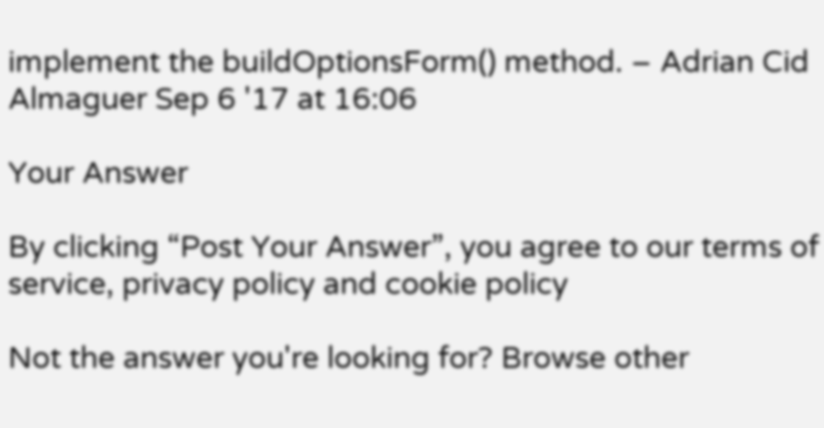implement the buildOptionsForm() method. – Adrian Cid Almaguer Sep 6 '17 at 16:06

Your Answer

By clicking “Post Your Answer”, you agree to our terms of service, privacy policy and cookie policy

Not the answer you're looking for? Browse other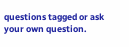questions tagged or ask your own question.